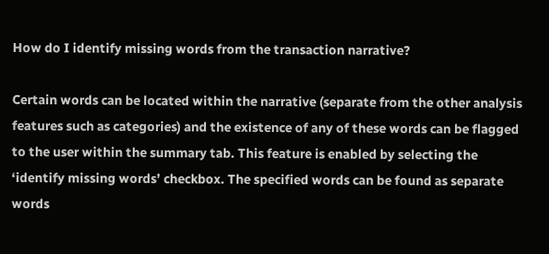How do I identify missing words from the transaction narrative?

Certain words can be located within the narrative (separate from the other analysis features such as categories) and the existence of any of these words can be flagged to the user within the summary tab. This feature is enabled by selecting the ‘identify missing words’ checkbox. The specified words can be found as separate words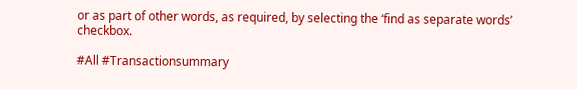or as part of other words, as required, by selecting the ‘find as separate words’ checkbox.

#All #Transactionsummary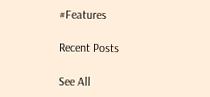#Features

Recent Posts

See All